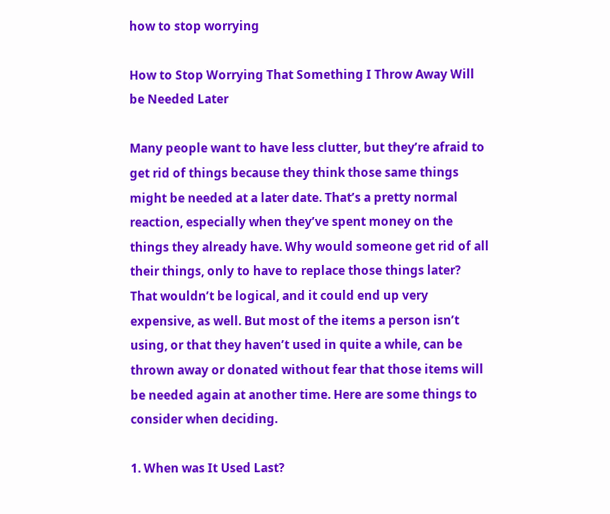how to stop worrying

How to Stop Worrying That Something I Throw Away Will be Needed Later

Many people want to have less clutter, but they’re afraid to get rid of things because they think those same things might be needed at a later date. That’s a pretty normal reaction, especially when they’ve spent money on the things they already have. Why would someone get rid of all their things, only to have to replace those things later? That wouldn’t be logical, and it could end up very expensive, as well. But most of the items a person isn’t using, or that they haven’t used in quite a while, can be thrown away or donated without fear that those items will be needed again at another time. Here are some things to consider when deciding.

1. When was It Used Last?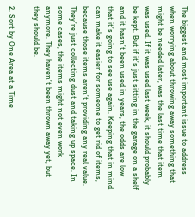The biggest and most important issue to address when worrying about throwing away something that might be needed later, was the last time that item was used. If it was used last week, it should probably be kept. But if it’s just sitting in the garage on a shelf and it hasn’t been used in years, the odds are low that it’s going to see use again. Keeping that in mind can make it easier for someone to get rid of items, because those items aren’t providing any real value. They’re just collecting dust and taking up space. In some cases, the items might not even work anymore. They haven’t been thrown away yet, but they should be.

2. Sort by One Area at a Time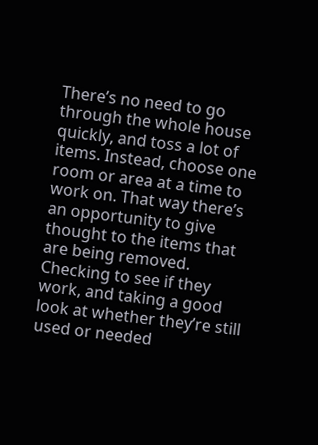There’s no need to go through the whole house quickly, and toss a lot of items. Instead, choose one room or area at a time to work on. That way there’s an opportunity to give thought to the items that are being removed. Checking to see if they work, and taking a good look at whether they’re still used or needed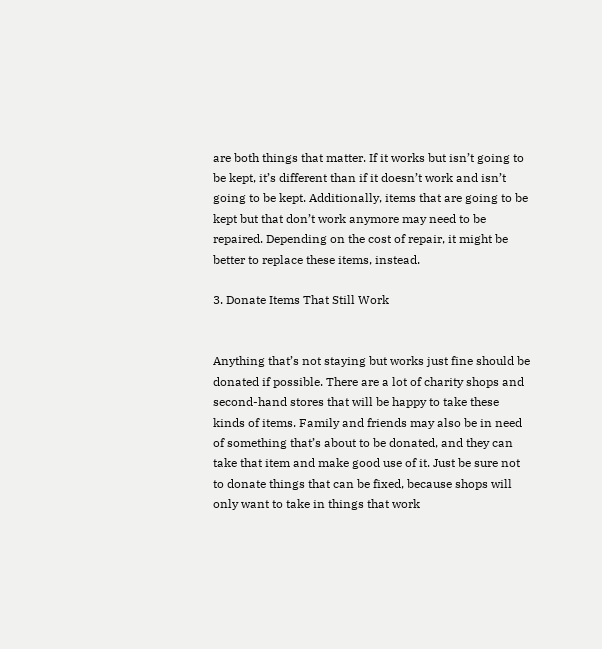are both things that matter. If it works but isn’t going to be kept, it’s different than if it doesn’t work and isn’t going to be kept. Additionally, items that are going to be kept but that don’t work anymore may need to be repaired. Depending on the cost of repair, it might be better to replace these items, instead.

3. Donate Items That Still Work


Anything that’s not staying but works just fine should be donated if possible. There are a lot of charity shops and second-hand stores that will be happy to take these kinds of items. Family and friends may also be in need of something that’s about to be donated, and they can take that item and make good use of it. Just be sure not to donate things that can be fixed, because shops will only want to take in things that work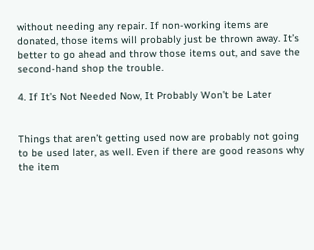without needing any repair. If non-working items are donated, those items will probably just be thrown away. It’s better to go ahead and throw those items out, and save the second-hand shop the trouble.

4. If It’s Not Needed Now, It Probably Won’t be Later


Things that aren’t getting used now are probably not going to be used later, as well. Even if there are good reasons why the item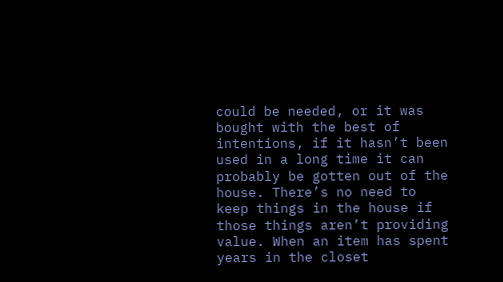could be needed, or it was bought with the best of intentions, if it hasn’t been used in a long time it can probably be gotten out of the house. There’s no need to keep things in the house if those things aren’t providing value. When an item has spent years in the closet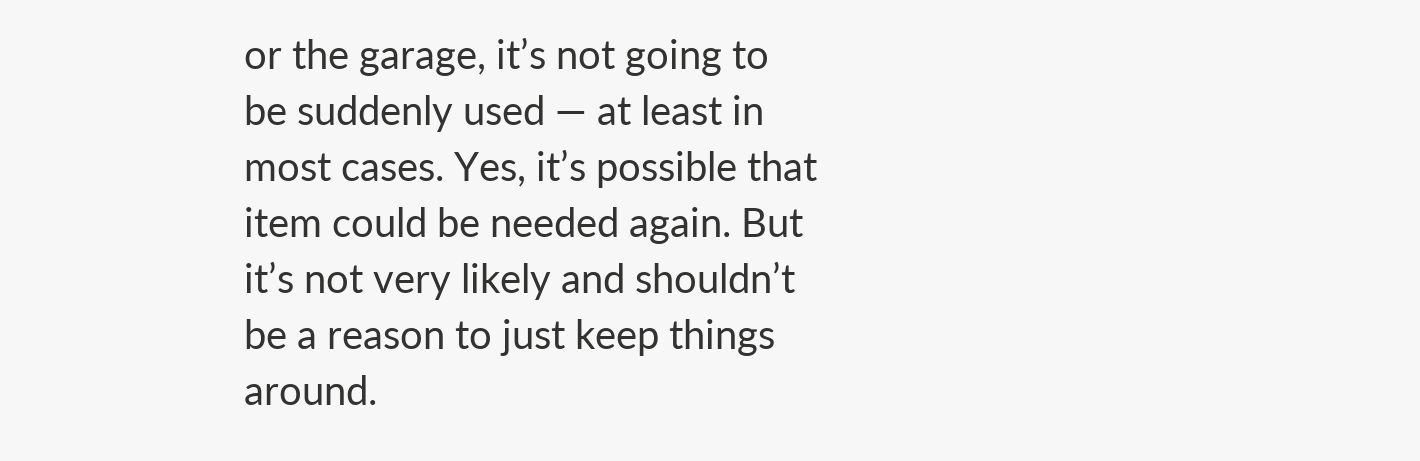or the garage, it’s not going to be suddenly used — at least in most cases. Yes, it’s possible that item could be needed again. But it’s not very likely and shouldn’t be a reason to just keep things around.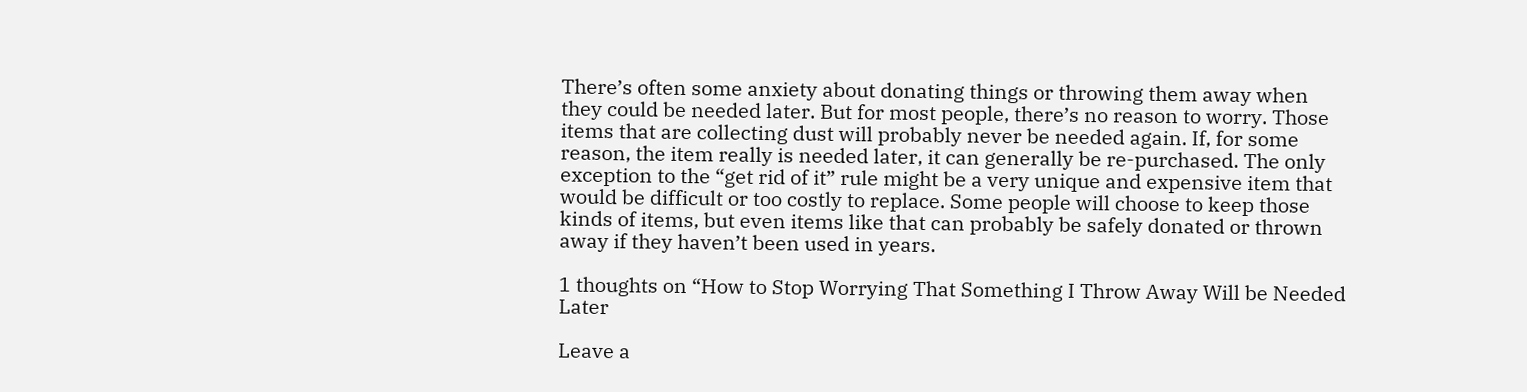There’s often some anxiety about donating things or throwing them away when they could be needed later. But for most people, there’s no reason to worry. Those items that are collecting dust will probably never be needed again. If, for some reason, the item really is needed later, it can generally be re-purchased. The only exception to the “get rid of it” rule might be a very unique and expensive item that would be difficult or too costly to replace. Some people will choose to keep those kinds of items, but even items like that can probably be safely donated or thrown away if they haven’t been used in years.

1 thoughts on “How to Stop Worrying That Something I Throw Away Will be Needed Later

Leave a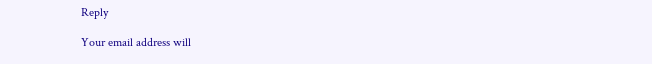Reply

Your email address will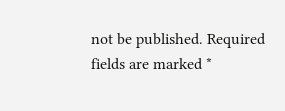not be published. Required fields are marked *